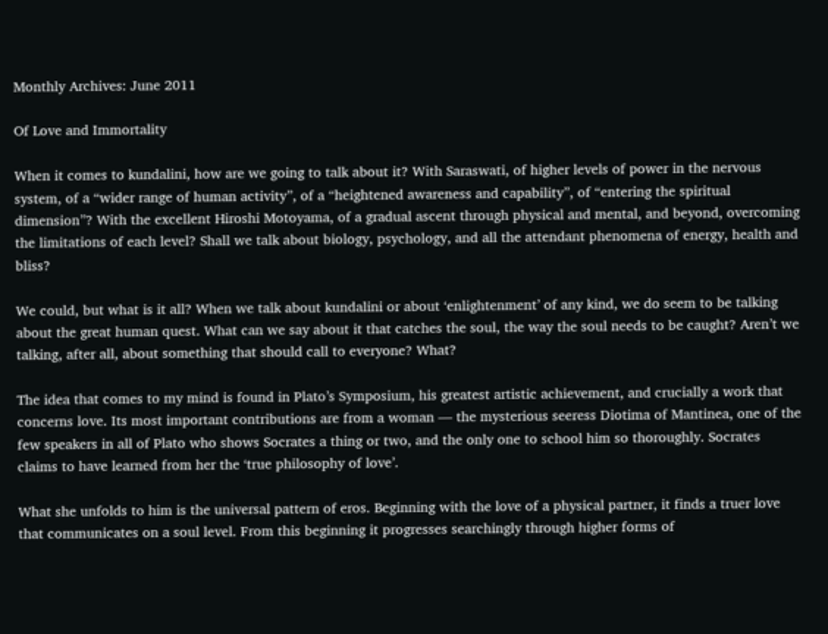Monthly Archives: June 2011

Of Love and Immortality

When it comes to kundalini, how are we going to talk about it? With Saraswati, of higher levels of power in the nervous system, of a “wider range of human activity”, of a “heightened awareness and capability”, of “entering the spiritual dimension”? With the excellent Hiroshi Motoyama, of a gradual ascent through physical and mental, and beyond, overcoming the limitations of each level? Shall we talk about biology, psychology, and all the attendant phenomena of energy, health and bliss?

We could, but what is it all? When we talk about kundalini or about ‘enlightenment’ of any kind, we do seem to be talking about the great human quest. What can we say about it that catches the soul, the way the soul needs to be caught? Aren’t we talking, after all, about something that should call to everyone? What?

The idea that comes to my mind is found in Plato’s Symposium, his greatest artistic achievement, and crucially a work that concerns love. Its most important contributions are from a woman — the mysterious seeress Diotima of Mantinea, one of the few speakers in all of Plato who shows Socrates a thing or two, and the only one to school him so thoroughly. Socrates claims to have learned from her the ‘true philosophy of love’.

What she unfolds to him is the universal pattern of eros. Beginning with the love of a physical partner, it finds a truer love that communicates on a soul level. From this beginning it progresses searchingly through higher forms of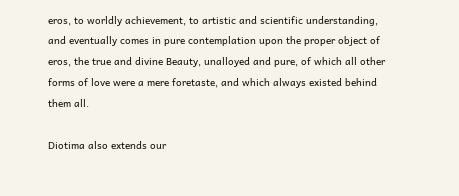eros, to worldly achievement, to artistic and scientific understanding, and eventually comes in pure contemplation upon the proper object of eros, the true and divine Beauty, unalloyed and pure, of which all other forms of love were a mere foretaste, and which always existed behind them all.

Diotima also extends our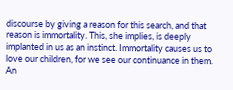discourse by giving a reason for this search, and that reason is immortality. This, she implies, is deeply implanted in us as an instinct. Immortality causes us to love our children, for we see our continuance in them. An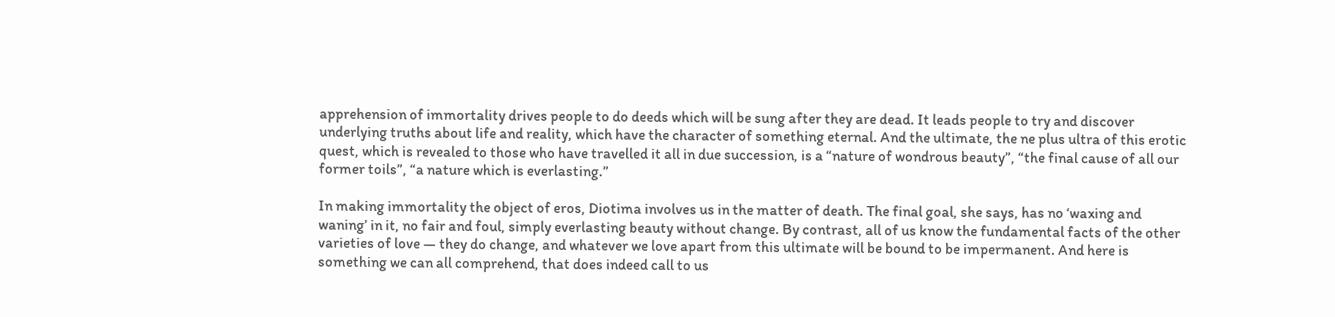apprehension of immortality drives people to do deeds which will be sung after they are dead. It leads people to try and discover underlying truths about life and reality, which have the character of something eternal. And the ultimate, the ne plus ultra of this erotic quest, which is revealed to those who have travelled it all in due succession, is a “nature of wondrous beauty”, “the final cause of all our former toils”, “a nature which is everlasting.”

In making immortality the object of eros, Diotima involves us in the matter of death. The final goal, she says, has no ‘waxing and waning’ in it, no fair and foul, simply everlasting beauty without change. By contrast, all of us know the fundamental facts of the other varieties of love — they do change, and whatever we love apart from this ultimate will be bound to be impermanent. And here is something we can all comprehend, that does indeed call to us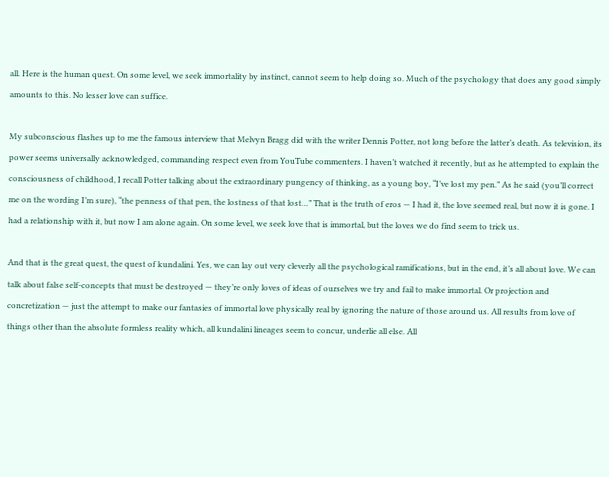all. Here is the human quest. On some level, we seek immortality by instinct, cannot seem to help doing so. Much of the psychology that does any good simply amounts to this. No lesser love can suffice.

My subconscious flashes up to me the famous interview that Melvyn Bragg did with the writer Dennis Potter, not long before the latter’s death. As television, its power seems universally acknowledged, commanding respect even from YouTube commenters. I haven’t watched it recently, but as he attempted to explain the consciousness of childhood, I recall Potter talking about the extraordinary pungency of thinking, as a young boy, “I’ve lost my pen.” As he said (you’ll correct me on the wording I’m sure), “the penness of that pen, the lostness of that lost…” That is the truth of eros — I had it, the love seemed real, but now it is gone. I had a relationship with it, but now I am alone again. On some level, we seek love that is immortal, but the loves we do find seem to trick us.

And that is the great quest, the quest of kundalini. Yes, we can lay out very cleverly all the psychological ramifications, but in the end, it’s all about love. We can talk about false self-concepts that must be destroyed — they’re only loves of ideas of ourselves we try and fail to make immortal. Or projection and concretization — just the attempt to make our fantasies of immortal love physically real by ignoring the nature of those around us. All results from love of things other than the absolute formless reality which, all kundalini lineages seem to concur, underlie all else. All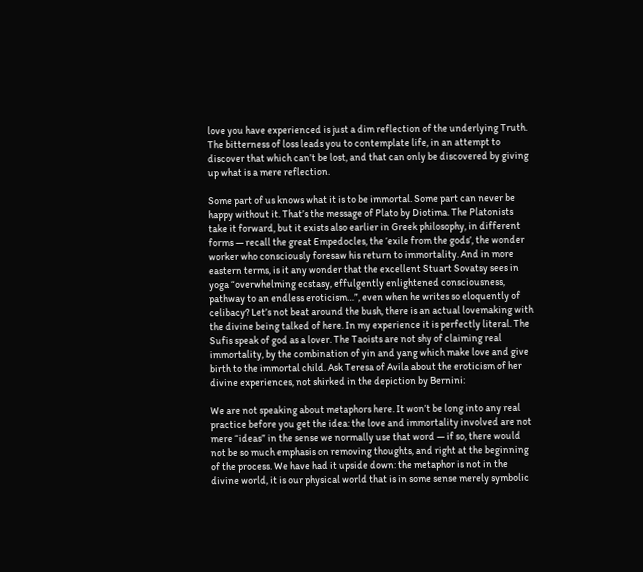love you have experienced is just a dim reflection of the underlying Truth. The bitterness of loss leads you to contemplate life, in an attempt to discover that which can’t be lost, and that can only be discovered by giving up what is a mere reflection.

Some part of us knows what it is to be immortal. Some part can never be happy without it. That’s the message of Plato by Diotima. The Platonists take it forward, but it exists also earlier in Greek philosophy, in different forms — recall the great Empedocles, the ‘exile from the gods’, the wonder worker who consciously foresaw his return to immortality. And in more eastern terms, is it any wonder that the excellent Stuart Sovatsy sees in yoga “overwhelming ecstasy, effulgently enlightened consciousness, pathway to an endless eroticism…”, even when he writes so eloquently of celibacy? Let’s not beat around the bush, there is an actual lovemaking with the divine being talked of here. In my experience it is perfectly literal. The Sufis speak of god as a lover. The Taoists are not shy of claiming real immortality, by the combination of yin and yang which make love and give birth to the immortal child. Ask Teresa of Avila about the eroticism of her divine experiences, not shirked in the depiction by Bernini:

We are not speaking about metaphors here. It won’t be long into any real practice before you get the idea: the love and immortality involved are not mere “ideas” in the sense we normally use that word — if so, there would not be so much emphasis on removing thoughts, and right at the beginning of the process. We have had it upside down: the metaphor is not in the divine world, it is our physical world that is in some sense merely symbolic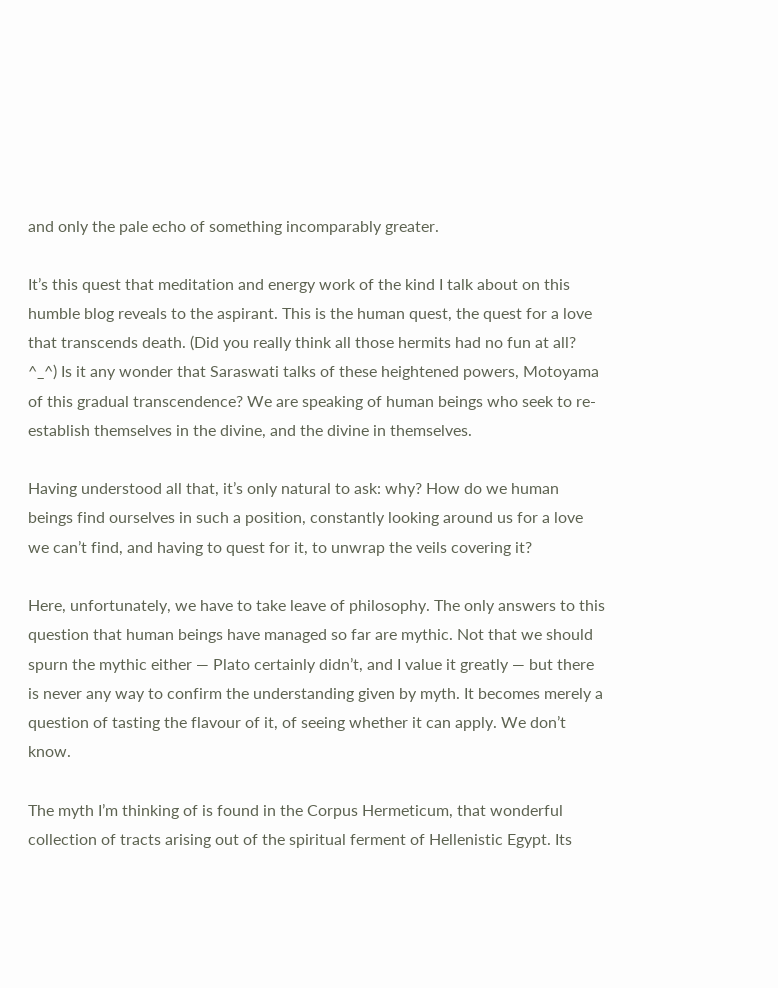and only the pale echo of something incomparably greater.

It’s this quest that meditation and energy work of the kind I talk about on this humble blog reveals to the aspirant. This is the human quest, the quest for a love that transcends death. (Did you really think all those hermits had no fun at all? ^_^) Is it any wonder that Saraswati talks of these heightened powers, Motoyama of this gradual transcendence? We are speaking of human beings who seek to re-establish themselves in the divine, and the divine in themselves.

Having understood all that, it’s only natural to ask: why? How do we human beings find ourselves in such a position, constantly looking around us for a love we can’t find, and having to quest for it, to unwrap the veils covering it?

Here, unfortunately, we have to take leave of philosophy. The only answers to this question that human beings have managed so far are mythic. Not that we should spurn the mythic either — Plato certainly didn’t, and I value it greatly — but there is never any way to confirm the understanding given by myth. It becomes merely a question of tasting the flavour of it, of seeing whether it can apply. We don’t know.

The myth I’m thinking of is found in the Corpus Hermeticum, that wonderful collection of tracts arising out of the spiritual ferment of Hellenistic Egypt. Its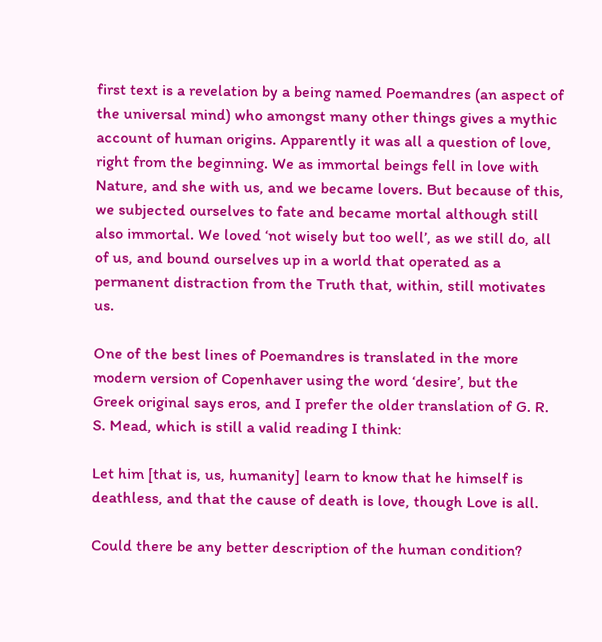first text is a revelation by a being named Poemandres (an aspect of the universal mind) who amongst many other things gives a mythic account of human origins. Apparently it was all a question of love, right from the beginning. We as immortal beings fell in love with Nature, and she with us, and we became lovers. But because of this, we subjected ourselves to fate and became mortal although still also immortal. We loved ‘not wisely but too well’, as we still do, all of us, and bound ourselves up in a world that operated as a permanent distraction from the Truth that, within, still motivates us.

One of the best lines of Poemandres is translated in the more modern version of Copenhaver using the word ‘desire’, but the Greek original says eros, and I prefer the older translation of G. R. S. Mead, which is still a valid reading I think:

Let him [that is, us, humanity] learn to know that he himself is deathless, and that the cause of death is love, though Love is all.

Could there be any better description of the human condition?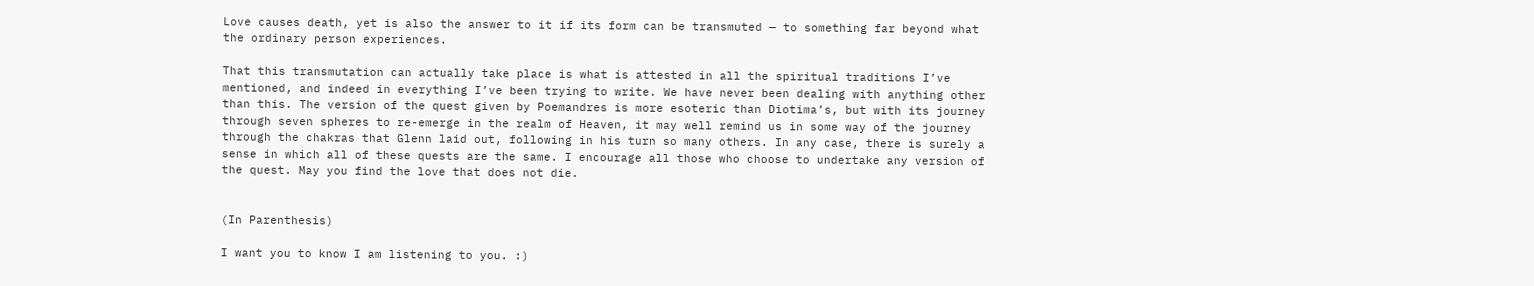Love causes death, yet is also the answer to it if its form can be transmuted — to something far beyond what the ordinary person experiences.

That this transmutation can actually take place is what is attested in all the spiritual traditions I’ve mentioned, and indeed in everything I’ve been trying to write. We have never been dealing with anything other than this. The version of the quest given by Poemandres is more esoteric than Diotima’s, but with its journey through seven spheres to re-emerge in the realm of Heaven, it may well remind us in some way of the journey through the chakras that Glenn laid out, following in his turn so many others. In any case, there is surely a sense in which all of these quests are the same. I encourage all those who choose to undertake any version of the quest. May you find the love that does not die.


(In Parenthesis)

I want you to know I am listening to you. :)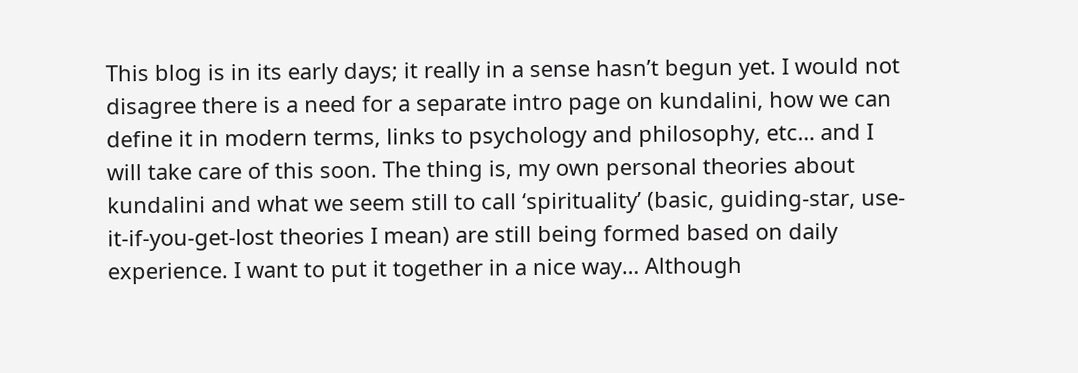This blog is in its early days; it really in a sense hasn’t begun yet. I would not disagree there is a need for a separate intro page on kundalini, how we can define it in modern terms, links to psychology and philosophy, etc… and I will take care of this soon. The thing is, my own personal theories about kundalini and what we seem still to call ‘spirituality’ (basic, guiding-star, use-it-if-you-get-lost theories I mean) are still being formed based on daily experience. I want to put it together in a nice way… Although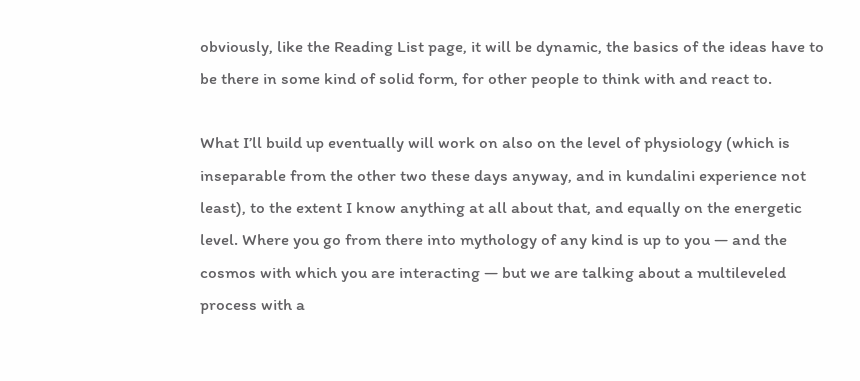obviously, like the Reading List page, it will be dynamic, the basics of the ideas have to be there in some kind of solid form, for other people to think with and react to.

What I’ll build up eventually will work on also on the level of physiology (which is inseparable from the other two these days anyway, and in kundalini experience not least), to the extent I know anything at all about that, and equally on the energetic level. Where you go from there into mythology of any kind is up to you — and the cosmos with which you are interacting — but we are talking about a multileveled process with a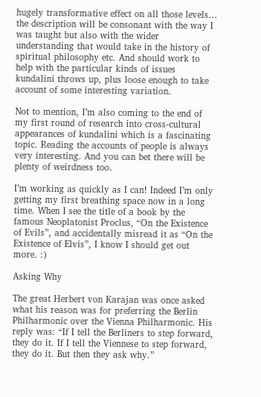hugely transformative effect on all those levels… the description will be consonant with the way I was taught but also with the wider understanding that would take in the history of spiritual philosophy etc. And should work to help with the particular kinds of issues kundalini throws up, plus loose enough to take account of some interesting variation.

Not to mention, I’m also coming to the end of my first round of research into cross-cultural appearances of kundalini which is a fascinating topic. Reading the accounts of people is always very interesting. And you can bet there will be plenty of weirdness too.

I’m working as quickly as I can! Indeed I’m only getting my first breathing space now in a long time. When I see the title of a book by the famous Neoplatonist Proclus, “On the Existence of Evils”, and accidentally misread it as “On the Existence of Elvis”, I know I should get out more. :)

Asking Why

The great Herbert von Karajan was once asked what his reason was for preferring the Berlin Philharmonic over the Vienna Philharmonic. His reply was: “If I tell the Berliners to step forward, they do it. If I tell the Viennese to step forward, they do it. But then they ask why.”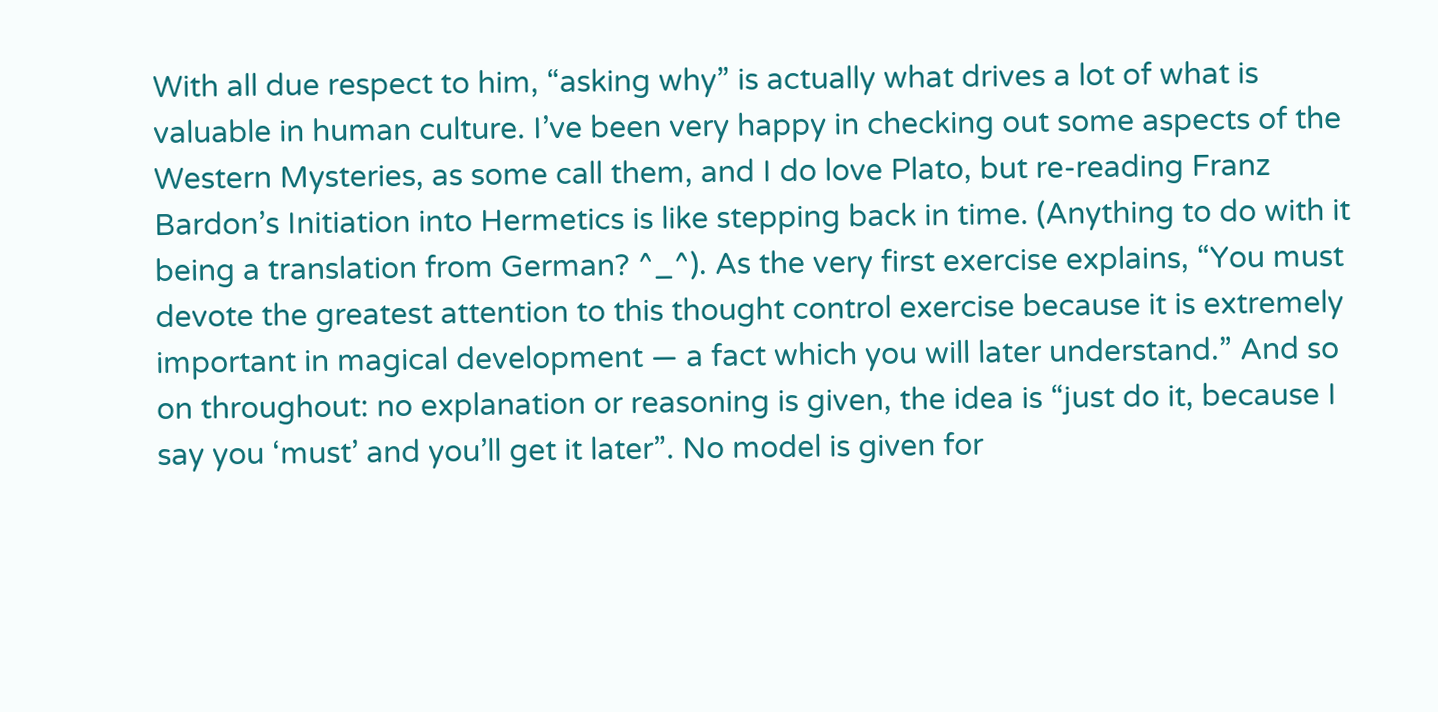With all due respect to him, “asking why” is actually what drives a lot of what is valuable in human culture. I’ve been very happy in checking out some aspects of the Western Mysteries, as some call them, and I do love Plato, but re-reading Franz Bardon’s Initiation into Hermetics is like stepping back in time. (Anything to do with it being a translation from German? ^_^). As the very first exercise explains, “You must devote the greatest attention to this thought control exercise because it is extremely important in magical development — a fact which you will later understand.” And so on throughout: no explanation or reasoning is given, the idea is “just do it, because I say you ‘must’ and you’ll get it later”. No model is given for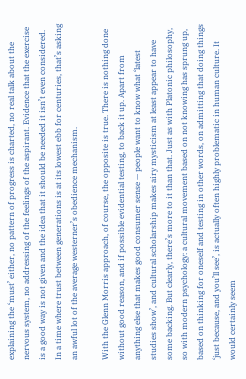explaining the ‘must’ either, no pattern of progress is charted, no real talk about the nervous system, no addressing of the feelings of the aspirant. Evidence that the exercise is a good way is not given and the idea that it should be needed it isn’t even considered. In a time where trust between generations is at its lowest ebb for centuries, that’s asking an awful lot of the average westerner’s obedience mechanism.

With the Glenn Morris approach, of course, the opposite is true. There is nothing done without good reason, and if possible evidential testing, to back it up. Apart from anything else that makes good consumer sense — people want to know what ‘latest studies show’, and cultural scholarship makes airy mysticism at least appear to have some backing. But clearly, there’s more to it than that. Just as with Platonic philosophy, so with modern psychology: a cultural movement based on not knowing has sprung up, based on thinking for oneself and testing in other words, on admitting that doing things ‘just because, and you’ll see’, is actually often highly problematic in human culture. It would certainly seem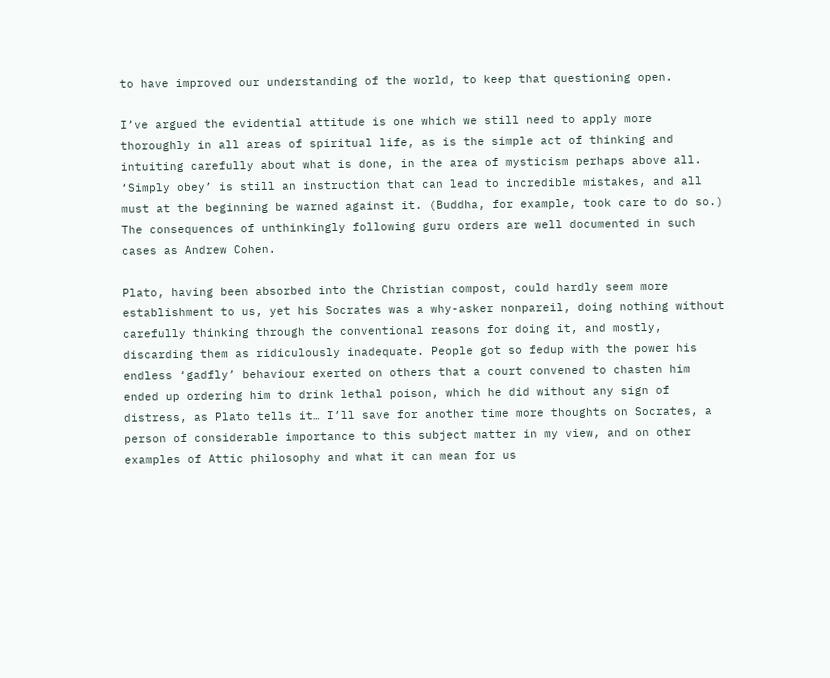to have improved our understanding of the world, to keep that questioning open.

I’ve argued the evidential attitude is one which we still need to apply more thoroughly in all areas of spiritual life, as is the simple act of thinking and intuiting carefully about what is done, in the area of mysticism perhaps above all. ‘Simply obey’ is still an instruction that can lead to incredible mistakes, and all must at the beginning be warned against it. (Buddha, for example, took care to do so.) The consequences of unthinkingly following guru orders are well documented in such cases as Andrew Cohen.

Plato, having been absorbed into the Christian compost, could hardly seem more establishment to us, yet his Socrates was a why-asker nonpareil, doing nothing without carefully thinking through the conventional reasons for doing it, and mostly, discarding them as ridiculously inadequate. People got so fedup with the power his endless ‘gadfly’ behaviour exerted on others that a court convened to chasten him ended up ordering him to drink lethal poison, which he did without any sign of distress, as Plato tells it… I’ll save for another time more thoughts on Socrates, a person of considerable importance to this subject matter in my view, and on other examples of Attic philosophy and what it can mean for us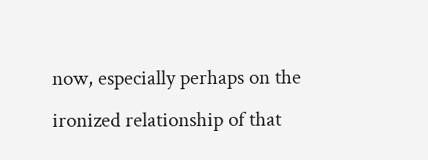now, especially perhaps on the ironized relationship of that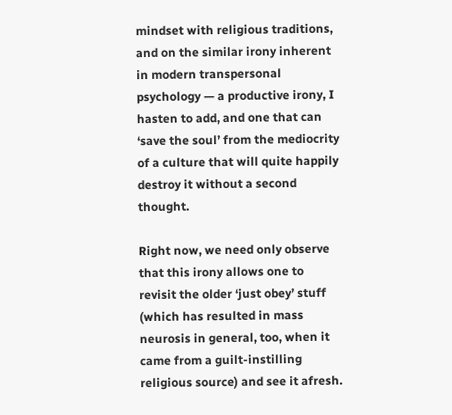mindset with religious traditions, and on the similar irony inherent in modern transpersonal psychology — a productive irony, I hasten to add, and one that can ‘save the soul’ from the mediocrity of a culture that will quite happily destroy it without a second thought.

Right now, we need only observe that this irony allows one to revisit the older ‘just obey’ stuff (which has resulted in mass neurosis in general, too, when it came from a guilt-instilling religious source) and see it afresh.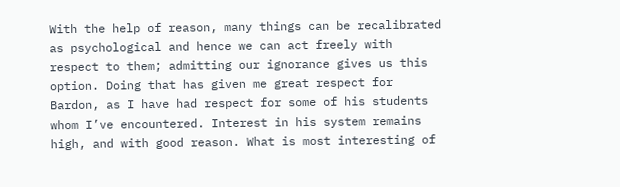With the help of reason, many things can be recalibrated as psychological and hence we can act freely with respect to them; admitting our ignorance gives us this option. Doing that has given me great respect for Bardon, as I have had respect for some of his students whom I’ve encountered. Interest in his system remains high, and with good reason. What is most interesting of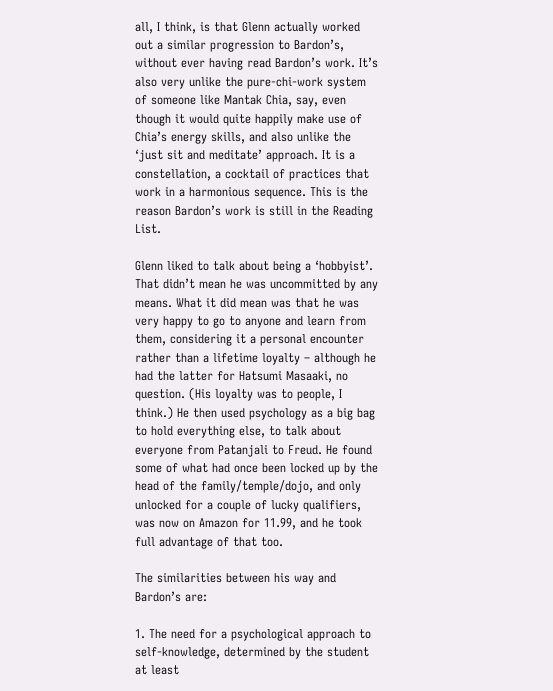all, I think, is that Glenn actually worked out a similar progression to Bardon’s, without ever having read Bardon’s work. It’s also very unlike the pure-chi-work system of someone like Mantak Chia, say, even though it would quite happily make use of Chia’s energy skills, and also unlike the ‘just sit and meditate’ approach. It is a constellation, a cocktail of practices that work in a harmonious sequence. This is the reason Bardon’s work is still in the Reading List.

Glenn liked to talk about being a ‘hobbyist’. That didn’t mean he was uncommitted by any means. What it did mean was that he was very happy to go to anyone and learn from them, considering it a personal encounter rather than a lifetime loyalty – although he had the latter for Hatsumi Masaaki, no question. (His loyalty was to people, I think.) He then used psychology as a big bag to hold everything else, to talk about everyone from Patanjali to Freud. He found some of what had once been locked up by the head of the family/temple/dojo, and only unlocked for a couple of lucky qualifiers, was now on Amazon for 11.99, and he took full advantage of that too.

The similarities between his way and Bardon’s are:

1. The need for a psychological approach to self-knowledge, determined by the student at least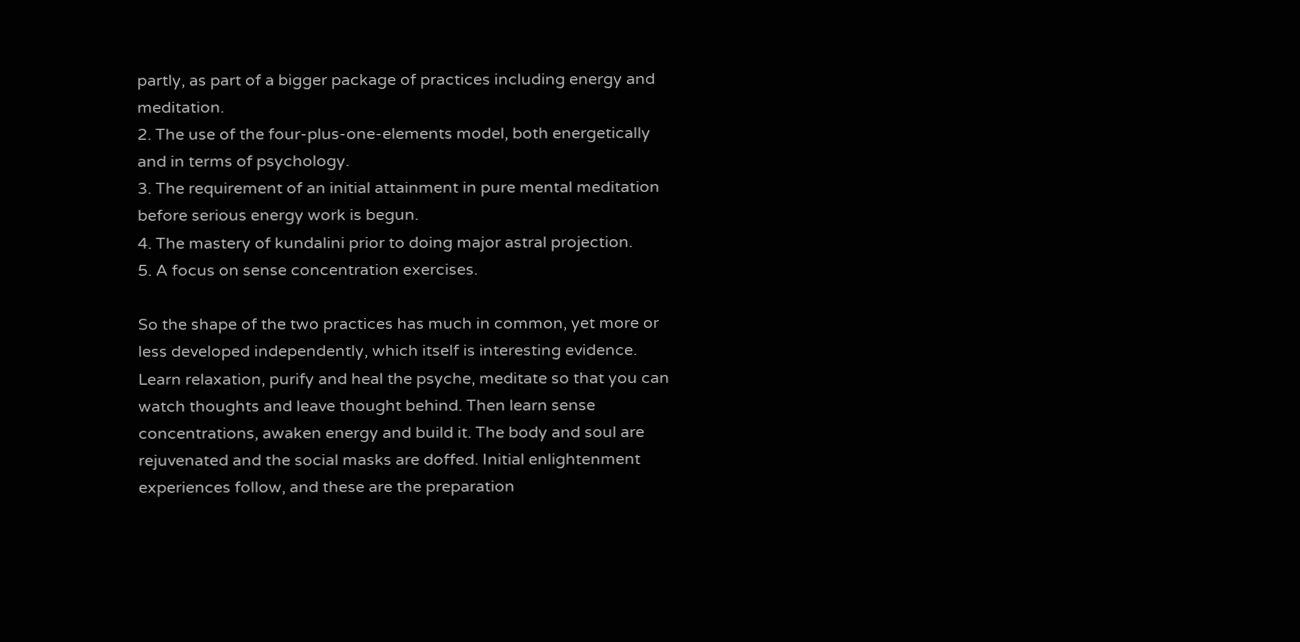partly, as part of a bigger package of practices including energy and meditation.
2. The use of the four-plus-one-elements model, both energetically and in terms of psychology.
3. The requirement of an initial attainment in pure mental meditation before serious energy work is begun.
4. The mastery of kundalini prior to doing major astral projection.
5. A focus on sense concentration exercises.

So the shape of the two practices has much in common, yet more or less developed independently, which itself is interesting evidence. Learn relaxation, purify and heal the psyche, meditate so that you can watch thoughts and leave thought behind. Then learn sense concentrations, awaken energy and build it. The body and soul are rejuvenated and the social masks are doffed. Initial enlightenment experiences follow, and these are the preparation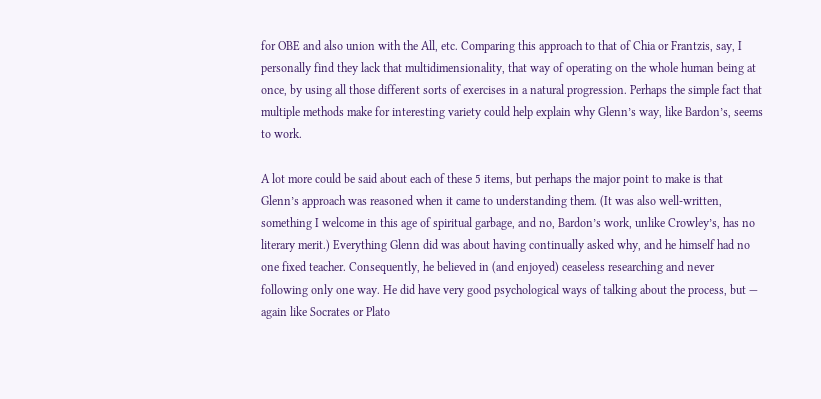for OBE and also union with the All, etc. Comparing this approach to that of Chia or Frantzis, say, I personally find they lack that multidimensionality, that way of operating on the whole human being at once, by using all those different sorts of exercises in a natural progression. Perhaps the simple fact that multiple methods make for interesting variety could help explain why Glenn’s way, like Bardon’s, seems to work.

A lot more could be said about each of these 5 items, but perhaps the major point to make is that Glenn’s approach was reasoned when it came to understanding them. (It was also well-written, something I welcome in this age of spiritual garbage, and no, Bardon’s work, unlike Crowley’s, has no literary merit.) Everything Glenn did was about having continually asked why, and he himself had no one fixed teacher. Consequently, he believed in (and enjoyed) ceaseless researching and never following only one way. He did have very good psychological ways of talking about the process, but — again like Socrates or Plato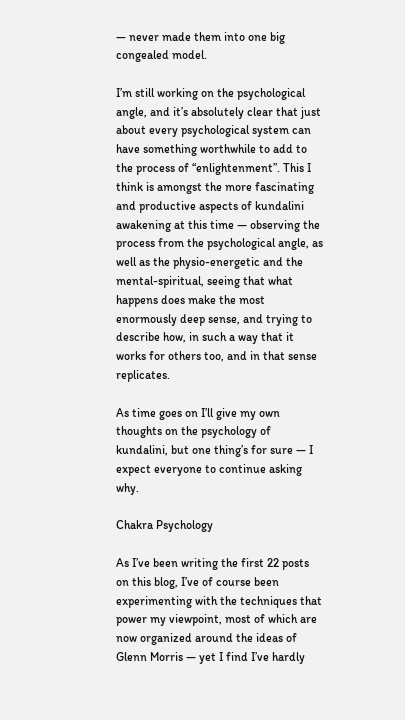— never made them into one big congealed model.

I’m still working on the psychological angle, and it’s absolutely clear that just about every psychological system can have something worthwhile to add to the process of “enlightenment”. This I think is amongst the more fascinating and productive aspects of kundalini awakening at this time — observing the process from the psychological angle, as well as the physio-energetic and the mental-spiritual, seeing that what happens does make the most enormously deep sense, and trying to describe how, in such a way that it works for others too, and in that sense replicates.

As time goes on I’ll give my own thoughts on the psychology of kundalini, but one thing’s for sure — I expect everyone to continue asking why.

Chakra Psychology

As I’ve been writing the first 22 posts on this blog, I’ve of course been experimenting with the techniques that power my viewpoint, most of which are now organized around the ideas of Glenn Morris — yet I find I’ve hardly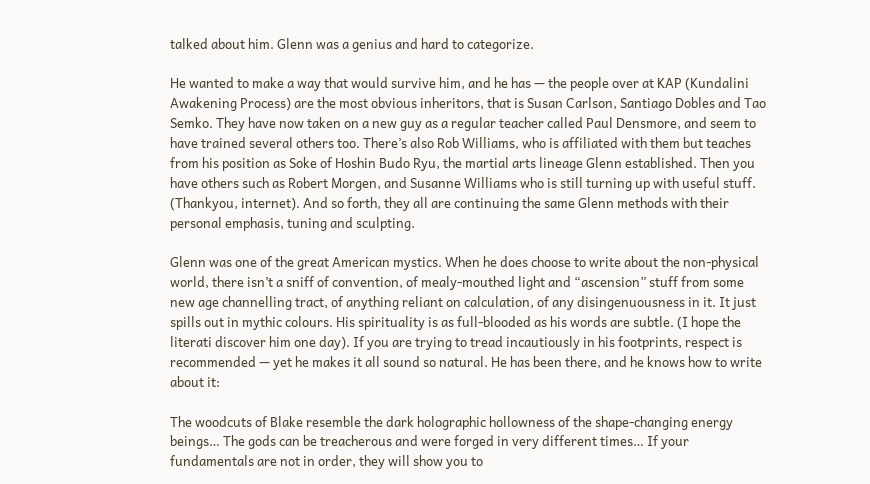talked about him. Glenn was a genius and hard to categorize.

He wanted to make a way that would survive him, and he has — the people over at KAP (Kundalini Awakening Process) are the most obvious inheritors, that is Susan Carlson, Santiago Dobles and Tao Semko. They have now taken on a new guy as a regular teacher called Paul Densmore, and seem to have trained several others too. There’s also Rob Williams, who is affiliated with them but teaches from his position as Soke of Hoshin Budo Ryu, the martial arts lineage Glenn established. Then you have others such as Robert Morgen, and Susanne Williams who is still turning up with useful stuff. (Thankyou, internet). And so forth, they all are continuing the same Glenn methods with their personal emphasis, tuning and sculpting.

Glenn was one of the great American mystics. When he does choose to write about the non-physical world, there isn’t a sniff of convention, of mealy-mouthed light and “ascension” stuff from some new age channelling tract, of anything reliant on calculation, of any disingenuousness in it. It just spills out in mythic colours. His spirituality is as full-blooded as his words are subtle. (I hope the literati discover him one day). If you are trying to tread incautiously in his footprints, respect is recommended — yet he makes it all sound so natural. He has been there, and he knows how to write about it:

The woodcuts of Blake resemble the dark holographic hollowness of the shape-changing energy beings… The gods can be treacherous and were forged in very different times… If your fundamentals are not in order, they will show you to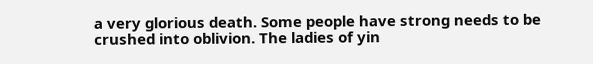a very glorious death. Some people have strong needs to be crushed into oblivion. The ladies of yin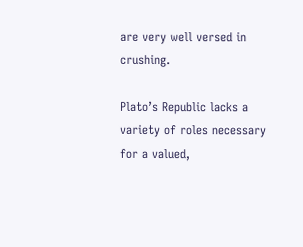are very well versed in crushing.

Plato’s Republic lacks a variety of roles necessary for a valued,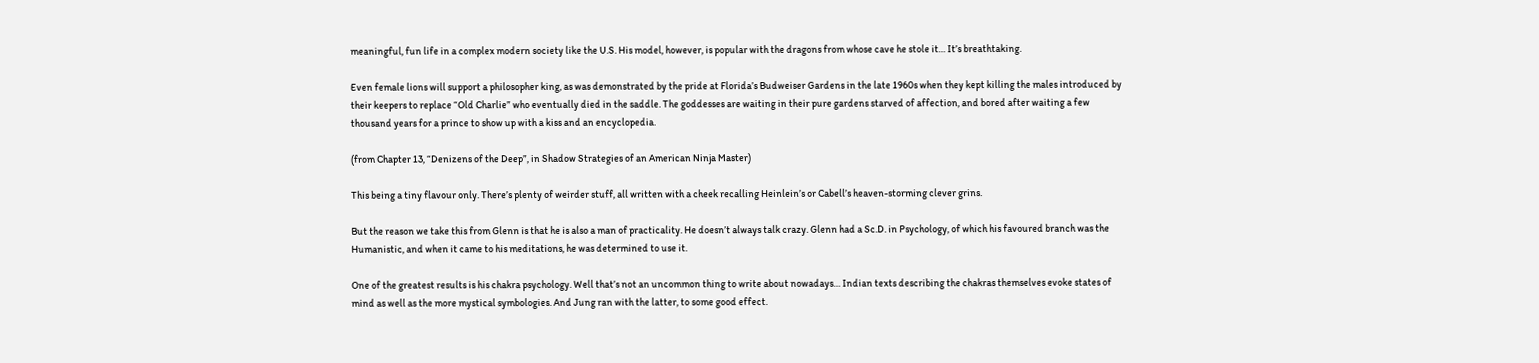meaningful, fun life in a complex modern society like the U.S. His model, however, is popular with the dragons from whose cave he stole it… It’s breathtaking.

Even female lions will support a philosopher king, as was demonstrated by the pride at Florida’s Budweiser Gardens in the late 1960s when they kept killing the males introduced by their keepers to replace “Old Charlie” who eventually died in the saddle. The goddesses are waiting in their pure gardens starved of affection, and bored after waiting a few thousand years for a prince to show up with a kiss and an encyclopedia.

(from Chapter 13, “Denizens of the Deep”, in Shadow Strategies of an American Ninja Master)

This being a tiny flavour only. There’s plenty of weirder stuff, all written with a cheek recalling Heinlein’s or Cabell’s heaven-storming clever grins.

But the reason we take this from Glenn is that he is also a man of practicality. He doesn’t always talk crazy. Glenn had a Sc.D. in Psychology, of which his favoured branch was the Humanistic, and when it came to his meditations, he was determined to use it.

One of the greatest results is his chakra psychology. Well that’s not an uncommon thing to write about nowadays… Indian texts describing the chakras themselves evoke states of mind as well as the more mystical symbologies. And Jung ran with the latter, to some good effect.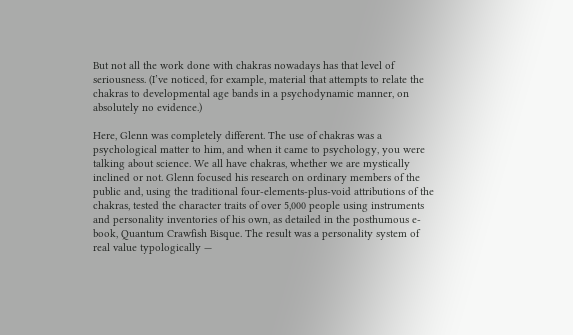But not all the work done with chakras nowadays has that level of seriousness. (I’ve noticed, for example, material that attempts to relate the chakras to developmental age bands in a psychodynamic manner, on absolutely no evidence.)

Here, Glenn was completely different. The use of chakras was a psychological matter to him, and when it came to psychology, you were talking about science. We all have chakras, whether we are mystically inclined or not. Glenn focused his research on ordinary members of the public and, using the traditional four-elements-plus-void attributions of the chakras, tested the character traits of over 5,000 people using instruments and personality inventories of his own, as detailed in the posthumous e-book, Quantum Crawfish Bisque. The result was a personality system of real value typologically —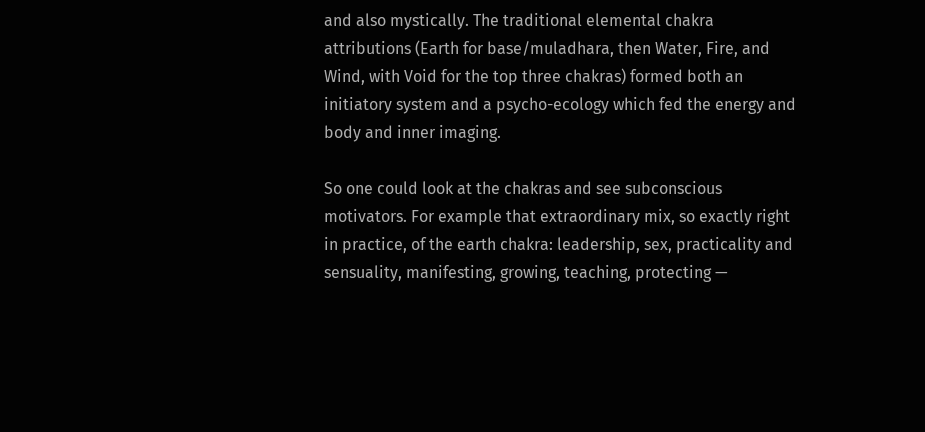and also mystically. The traditional elemental chakra attributions (Earth for base/muladhara, then Water, Fire, and Wind, with Void for the top three chakras) formed both an initiatory system and a psycho-ecology which fed the energy and body and inner imaging.

So one could look at the chakras and see subconscious motivators. For example that extraordinary mix, so exactly right in practice, of the earth chakra: leadership, sex, practicality and sensuality, manifesting, growing, teaching, protecting —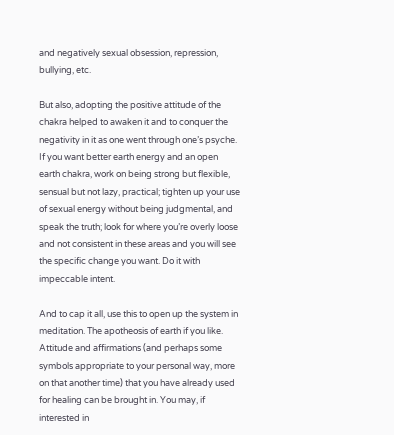and negatively sexual obsession, repression, bullying, etc.

But also, adopting the positive attitude of the chakra helped to awaken it and to conquer the negativity in it as one went through one’s psyche. If you want better earth energy and an open earth chakra, work on being strong but flexible, sensual but not lazy, practical; tighten up your use of sexual energy without being judgmental, and speak the truth; look for where you’re overly loose and not consistent in these areas and you will see the specific change you want. Do it with impeccable intent.

And to cap it all, use this to open up the system in meditation. The apotheosis of earth if you like. Attitude and affirmations (and perhaps some symbols appropriate to your personal way, more on that another time) that you have already used for healing can be brought in. You may, if interested in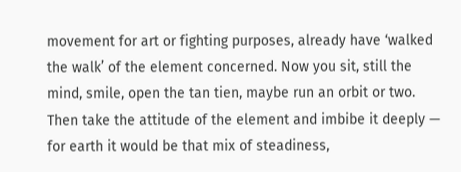movement for art or fighting purposes, already have ‘walked the walk’ of the element concerned. Now you sit, still the mind, smile, open the tan tien, maybe run an orbit or two. Then take the attitude of the element and imbibe it deeply — for earth it would be that mix of steadiness,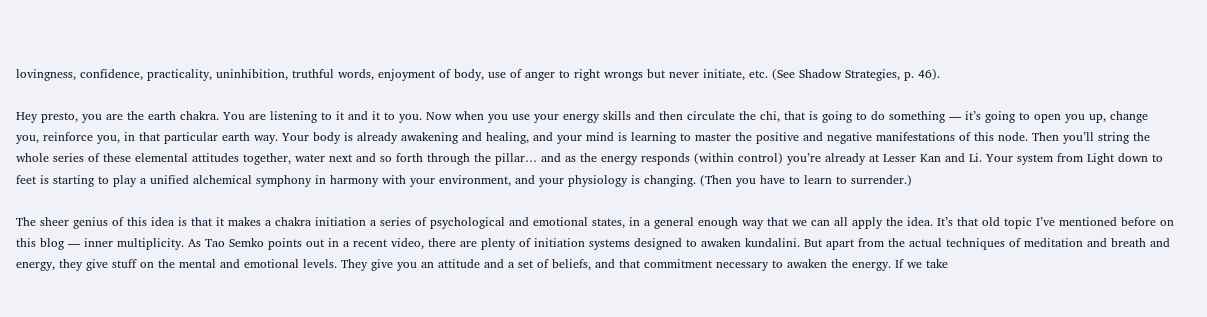lovingness, confidence, practicality, uninhibition, truthful words, enjoyment of body, use of anger to right wrongs but never initiate, etc. (See Shadow Strategies, p. 46).

Hey presto, you are the earth chakra. You are listening to it and it to you. Now when you use your energy skills and then circulate the chi, that is going to do something — it’s going to open you up, change you, reinforce you, in that particular earth way. Your body is already awakening and healing, and your mind is learning to master the positive and negative manifestations of this node. Then you’ll string the whole series of these elemental attitudes together, water next and so forth through the pillar… and as the energy responds (within control) you’re already at Lesser Kan and Li. Your system from Light down to feet is starting to play a unified alchemical symphony in harmony with your environment, and your physiology is changing. (Then you have to learn to surrender.)

The sheer genius of this idea is that it makes a chakra initiation a series of psychological and emotional states, in a general enough way that we can all apply the idea. It’s that old topic I’ve mentioned before on this blog — inner multiplicity. As Tao Semko points out in a recent video, there are plenty of initiation systems designed to awaken kundalini. But apart from the actual techniques of meditation and breath and energy, they give stuff on the mental and emotional levels. They give you an attitude and a set of beliefs, and that commitment necessary to awaken the energy. If we take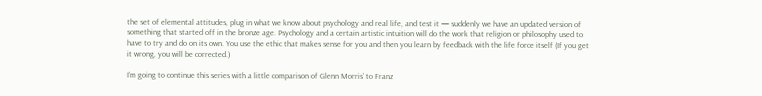the set of elemental attitudes, plug in what we know about psychology and real life, and test it — suddenly we have an updated version of something that started off in the bronze age. Psychology and a certain artistic intuition will do the work that religion or philosophy used to have to try and do on its own. You use the ethic that makes sense for you and then you learn by feedback with the life force itself (If you get it wrong, you will be corrected.)

I’m going to continue this series with a little comparison of Glenn Morris’ to Franz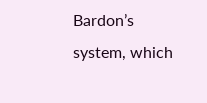Bardon’s system, which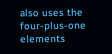also uses the four-plus-one elements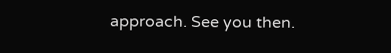approach. See you then.